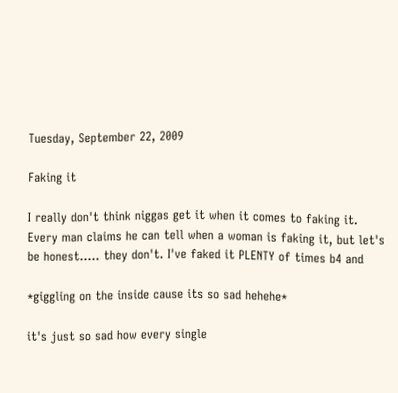Tuesday, September 22, 2009

Faking it

I really don't think niggas get it when it comes to faking it. Every man claims he can tell when a woman is faking it, but let's be honest..... they don't. I've faked it PLENTY of times b4 and

*giggling on the inside cause its so sad hehehe*

it's just so sad how every single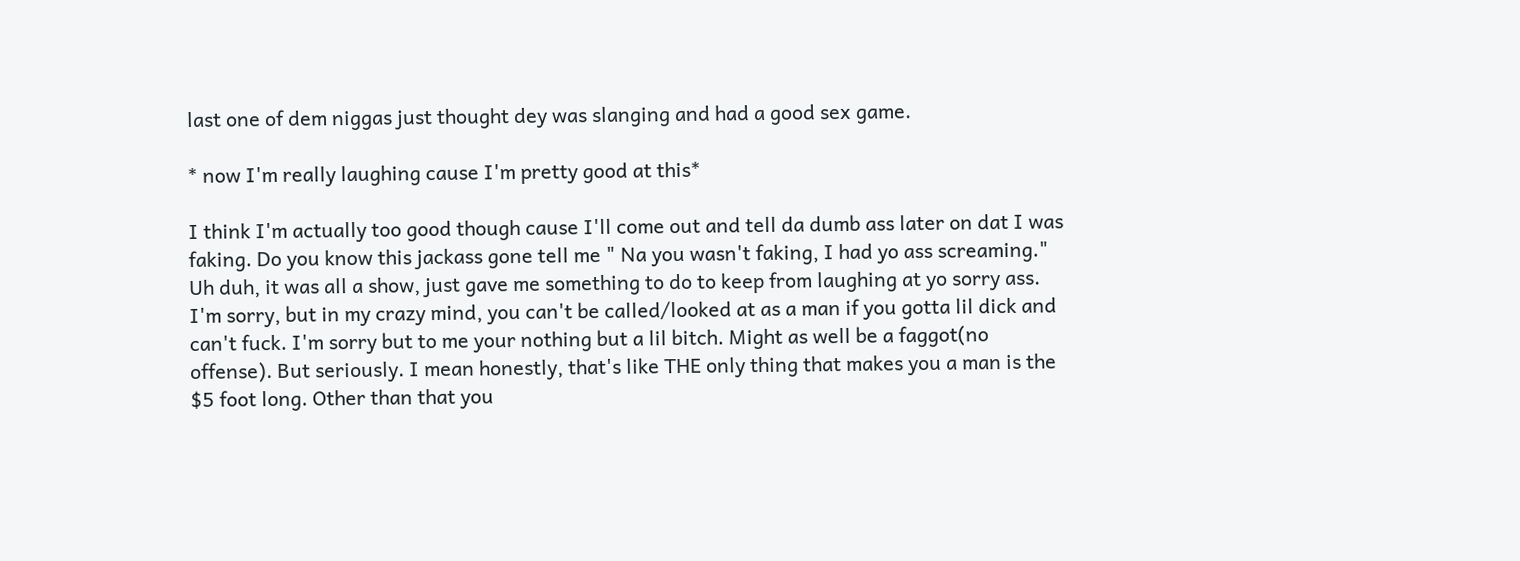last one of dem niggas just thought dey was slanging and had a good sex game.

* now I'm really laughing cause I'm pretty good at this*

I think I'm actually too good though cause I'll come out and tell da dumb ass later on dat I was faking. Do you know this jackass gone tell me " Na you wasn't faking, I had yo ass screaming." Uh duh, it was all a show, just gave me something to do to keep from laughing at yo sorry ass.
I'm sorry, but in my crazy mind, you can't be called/looked at as a man if you gotta lil dick and can't fuck. I'm sorry but to me your nothing but a lil bitch. Might as well be a faggot(no offense). But seriously. I mean honestly, that's like THE only thing that makes you a man is the $5 foot long. Other than that you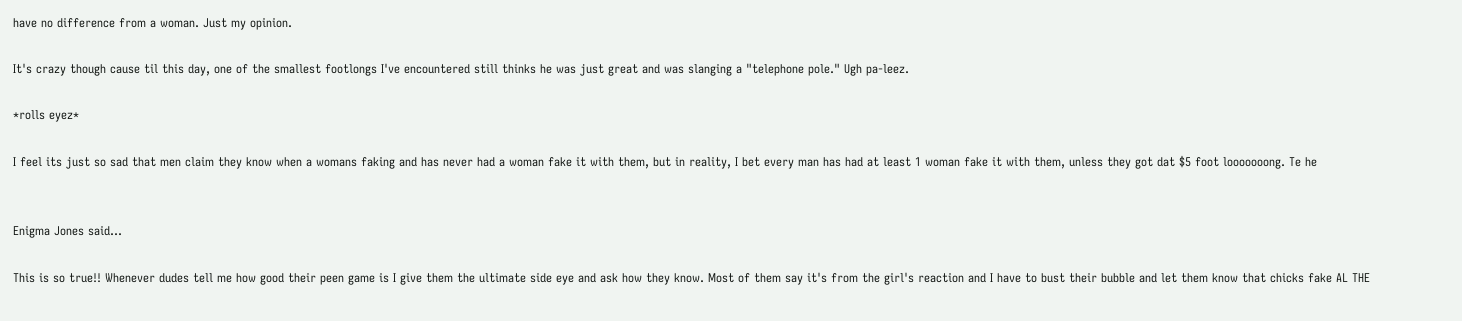have no difference from a woman. Just my opinion.

It's crazy though cause til this day, one of the smallest footlongs I've encountered still thinks he was just great and was slanging a "telephone pole." Ugh pa-leez.

*rolls eyez*

I feel its just so sad that men claim they know when a womans faking and has never had a woman fake it with them, but in reality, I bet every man has had at least 1 woman fake it with them, unless they got dat $5 foot looooooong. Te he


Enigma Jones said...

This is so true!! Whenever dudes tell me how good their peen game is I give them the ultimate side eye and ask how they know. Most of them say it's from the girl's reaction and I have to bust their bubble and let them know that chicks fake AL THE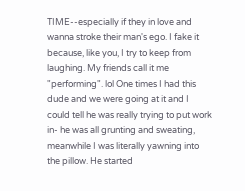TIME--especially if they in love and wanna stroke their man's ego. I fake it because, like you, I try to keep from laughing. My friends call it me "performing". lol One times I had this dude and we were going at it and I could tell he was really trying to put work in- he was all grunting and sweating, meanwhile I was literally yawning into the pillow. He started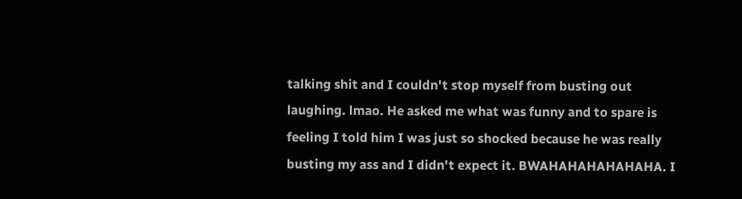talking shit and I couldn't stop myself from busting out laughing. lmao. He asked me what was funny and to spare is feeling I told him I was just so shocked because he was really busting my ass and I didn't expect it. BWAHAHAHAHAHAHA. I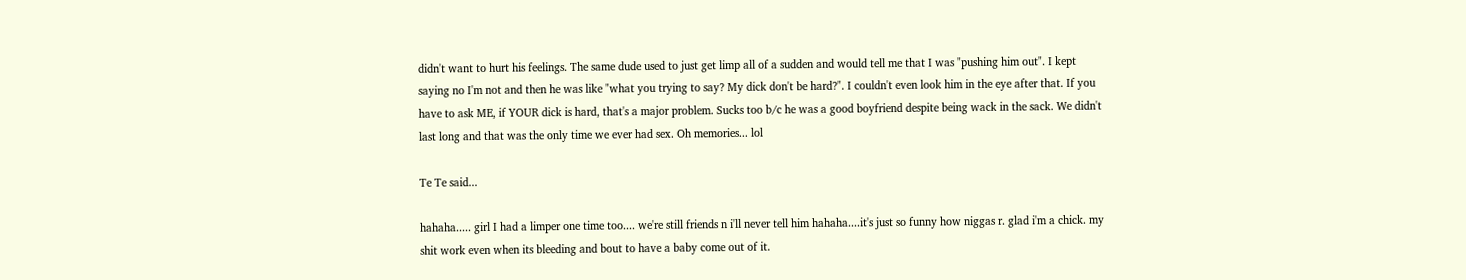didn't want to hurt his feelings. The same dude used to just get limp all of a sudden and would tell me that I was "pushing him out". I kept saying no I'm not and then he was like "what you trying to say? My dick don't be hard?". I couldn't even look him in the eye after that. If you have to ask ME, if YOUR dick is hard, that's a major problem. Sucks too b/c he was a good boyfriend despite being wack in the sack. We didn't last long and that was the only time we ever had sex. Oh memories... lol

Te Te said...

hahaha..... girl I had a limper one time too.... we're still friends n i'll never tell him hahaha....it's just so funny how niggas r. glad i'm a chick. my shit work even when its bleeding and bout to have a baby come out of it.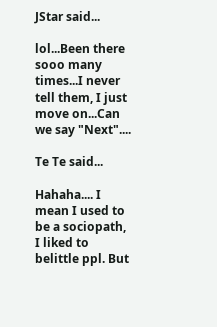JStar said...

lol...Been there sooo many times...I never tell them, I just move on...Can we say "Next"....

Te Te said...

Hahaha.... I mean I used to be a sociopath, I liked to belittle ppl. But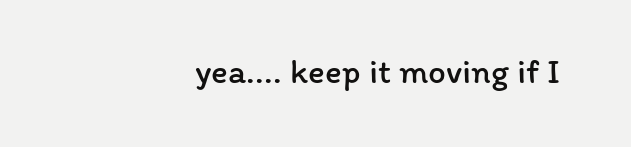yea.... keep it moving if I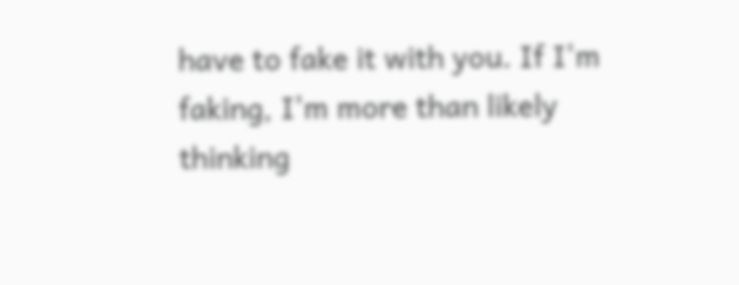have to fake it with you. If I'm faking, I'm more than likely thinking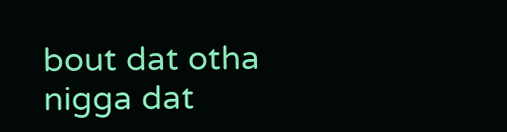bout dat otha nigga dat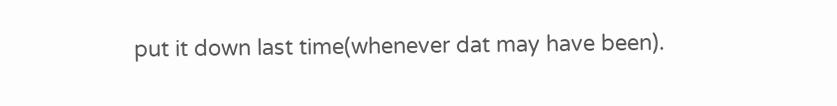put it down last time(whenever dat may have been).